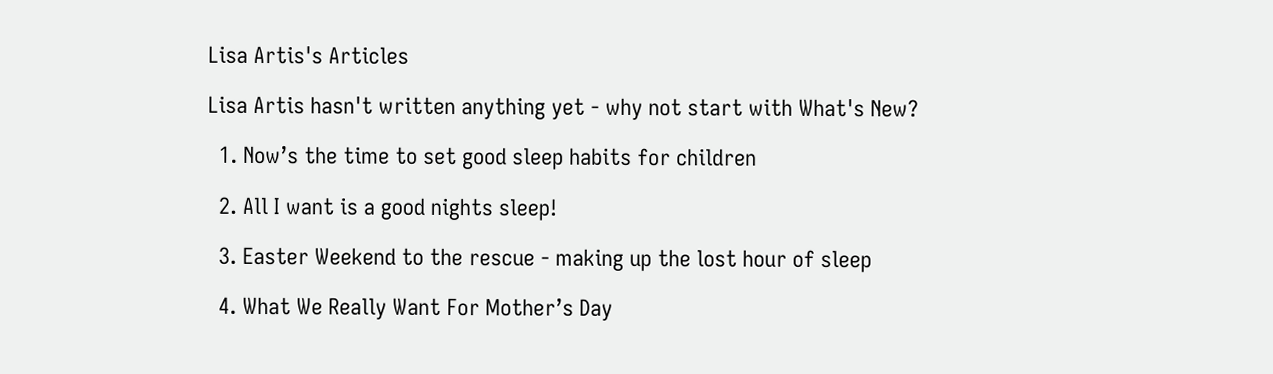Lisa Artis's Articles

Lisa Artis hasn't written anything yet - why not start with What's New?

  1. Now’s the time to set good sleep habits for children

  2. All I want is a good nights sleep!

  3. Easter Weekend to the rescue - making up the lost hour of sleep

  4. What We Really Want For Mother’s Day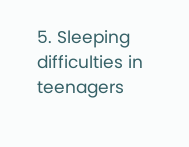5. Sleeping difficulties in teenagers